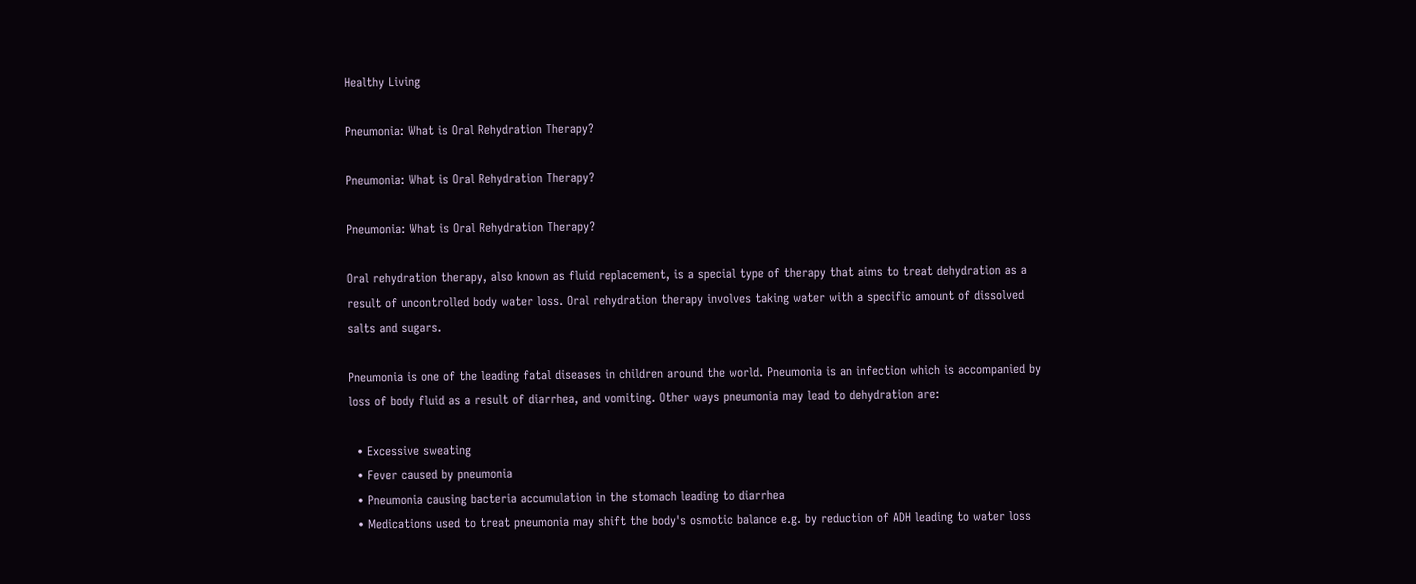Healthy Living

Pneumonia: What is Oral Rehydration Therapy?

Pneumonia: What is Oral Rehydration Therapy?

Pneumonia: What is Oral Rehydration Therapy?

Oral rehydration therapy, also known as fluid replacement, is a special type of therapy that aims to treat dehydration as a result of uncontrolled body water loss. Oral rehydration therapy involves taking water with a specific amount of dissolved salts and sugars.

Pneumonia is one of the leading fatal diseases in children around the world. Pneumonia is an infection which is accompanied by loss of body fluid as a result of diarrhea, and vomiting. Other ways pneumonia may lead to dehydration are:

  • Excessive sweating
  • Fever caused by pneumonia
  • Pneumonia causing bacteria accumulation in the stomach leading to diarrhea
  • Medications used to treat pneumonia may shift the body's osmotic balance e.g. by reduction of ADH leading to water loss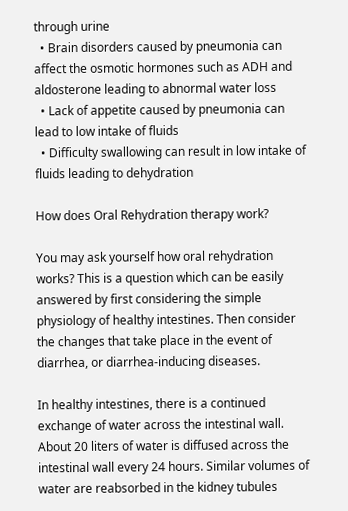through urine
  • Brain disorders caused by pneumonia can affect the osmotic hormones such as ADH and aldosterone leading to abnormal water loss
  • Lack of appetite caused by pneumonia can lead to low intake of fluids
  • Difficulty swallowing can result in low intake of fluids leading to dehydration

How does Oral Rehydration therapy work?

You may ask yourself how oral rehydration works? This is a question which can be easily answered by first considering the simple physiology of healthy intestines. Then consider the changes that take place in the event of diarrhea, or diarrhea-inducing diseases.

In healthy intestines, there is a continued exchange of water across the intestinal wall. About 20 liters of water is diffused across the intestinal wall every 24 hours. Similar volumes of water are reabsorbed in the kidney tubules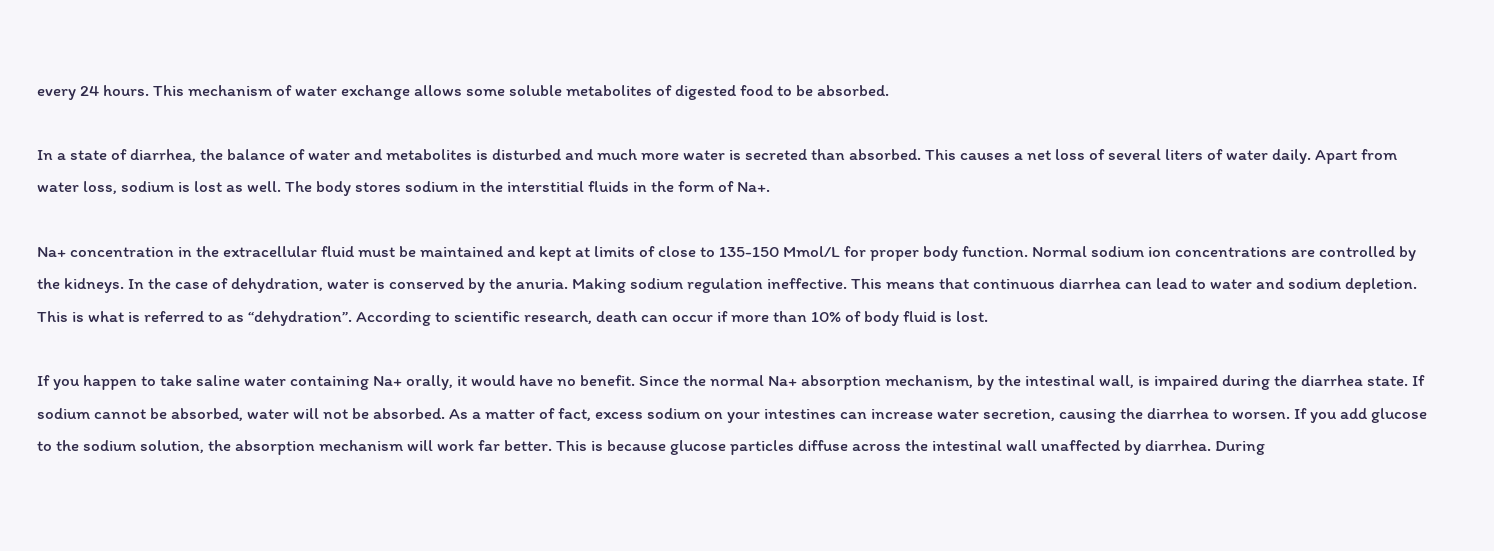every 24 hours. This mechanism of water exchange allows some soluble metabolites of digested food to be absorbed.

In a state of diarrhea, the balance of water and metabolites is disturbed and much more water is secreted than absorbed. This causes a net loss of several liters of water daily. Apart from water loss, sodium is lost as well. The body stores sodium in the interstitial fluids in the form of Na+.

Na+ concentration in the extracellular fluid must be maintained and kept at limits of close to 135-150 Mmol/L for proper body function. Normal sodium ion concentrations are controlled by the kidneys. In the case of dehydration, water is conserved by the anuria. Making sodium regulation ineffective. This means that continuous diarrhea can lead to water and sodium depletion. This is what is referred to as “dehydration”. According to scientific research, death can occur if more than 10% of body fluid is lost.

If you happen to take saline water containing Na+ orally, it would have no benefit. Since the normal Na+ absorption mechanism, by the intestinal wall, is impaired during the diarrhea state. If sodium cannot be absorbed, water will not be absorbed. As a matter of fact, excess sodium on your intestines can increase water secretion, causing the diarrhea to worsen. If you add glucose to the sodium solution, the absorption mechanism will work far better. This is because glucose particles diffuse across the intestinal wall unaffected by diarrhea. During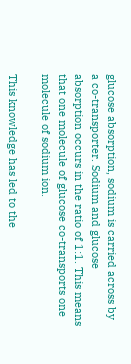glucose absorption, sodium is carried across by a co-transporter. Sodium and glucose absorption occurs in the ratio of 1:1. This means that one molecule of glucose co-transports one molecule of sodium ion.

This knowledge has led to the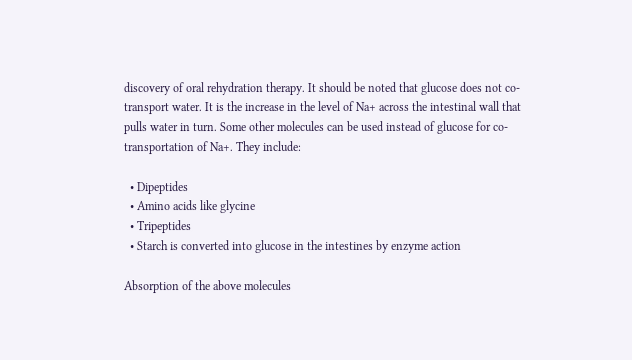discovery of oral rehydration therapy. It should be noted that glucose does not co-transport water. It is the increase in the level of Na+ across the intestinal wall that pulls water in turn. Some other molecules can be used instead of glucose for co-transportation of Na+. They include:

  • Dipeptides
  • Amino acids like glycine
  • Tripeptides
  • Starch is converted into glucose in the intestines by enzyme action

Absorption of the above molecules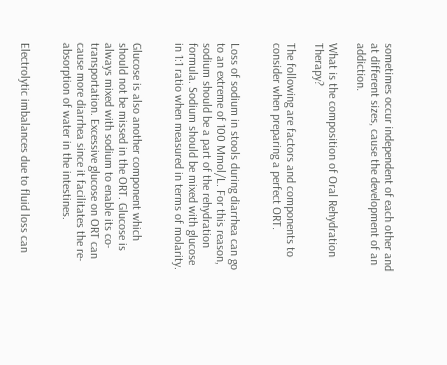sometimes occur independent of each other and at different sizes, cause the development of an addiction.

What is the composition of Oral Rehydration Therapy?

The following are factors and components to consider when preparing a perfect ORT.


Loss of sodium in stools during diarrhea can go to an extreme of 100 Mmol/L. For this reason, sodium should be a part of the rehydration formula. Sodium should be mixed with glucose in 1:1 ratio when measured in terms of molarity.


Glucose is also another component which should not be missed in the ORT. Glucose is always mixed with sodium to enable its co-transportation. Excessive glucose on ORT can cause more diarrhea since it facilitates the re-absorption of water in the intestines.


Electrolytic imbalances due to fluid loss can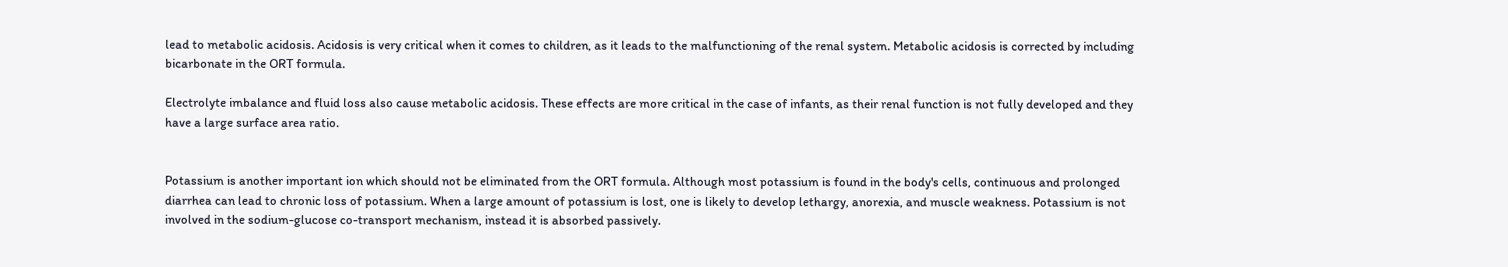lead to metabolic acidosis. Acidosis is very critical when it comes to children, as it leads to the malfunctioning of the renal system. Metabolic acidosis is corrected by including bicarbonate in the ORT formula.

Electrolyte imbalance and fluid loss also cause metabolic acidosis. These effects are more critical in the case of infants, as their renal function is not fully developed and they have a large surface area ratio.


Potassium is another important ion which should not be eliminated from the ORT formula. Although most potassium is found in the body's cells, continuous and prolonged diarrhea can lead to chronic loss of potassium. When a large amount of potassium is lost, one is likely to develop lethargy, anorexia, and muscle weakness. Potassium is not involved in the sodium-glucose co-transport mechanism, instead it is absorbed passively.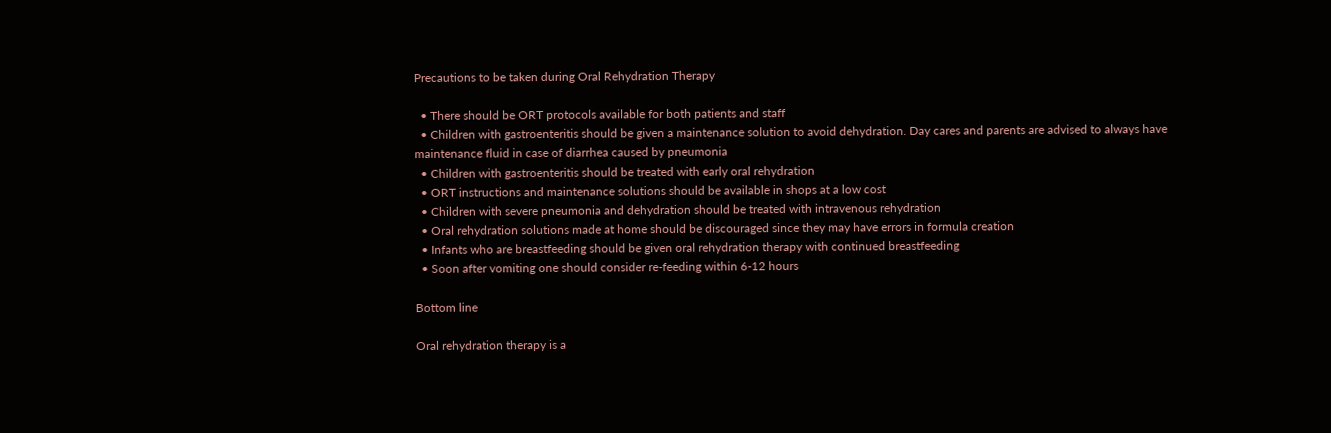Precautions to be taken during Oral Rehydration Therapy

  • There should be ORT protocols available for both patients and staff
  • Children with gastroenteritis should be given a maintenance solution to avoid dehydration. Day cares and parents are advised to always have maintenance fluid in case of diarrhea caused by pneumonia
  • Children with gastroenteritis should be treated with early oral rehydration
  • ORT instructions and maintenance solutions should be available in shops at a low cost
  • Children with severe pneumonia and dehydration should be treated with intravenous rehydration
  • Oral rehydration solutions made at home should be discouraged since they may have errors in formula creation
  • Infants who are breastfeeding should be given oral rehydration therapy with continued breastfeeding
  • Soon after vomiting one should consider re-feeding within 6-12 hours

Bottom line

Oral rehydration therapy is a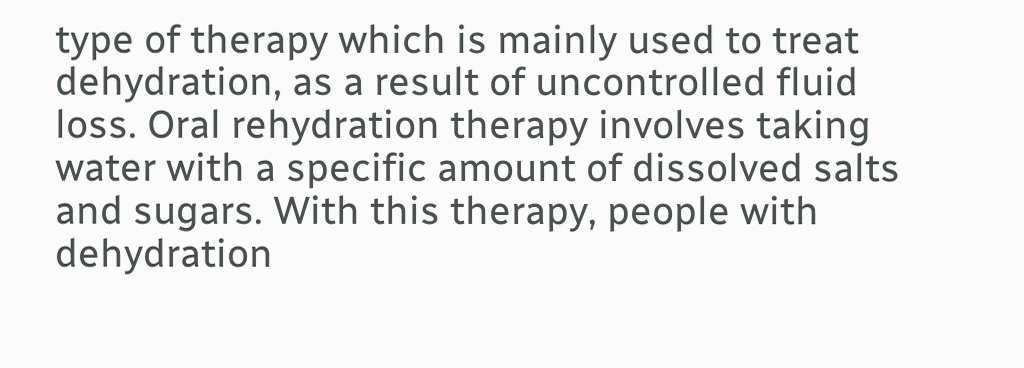type of therapy which is mainly used to treat dehydration, as a result of uncontrolled fluid loss. Oral rehydration therapy involves taking water with a specific amount of dissolved salts and sugars. With this therapy, people with dehydration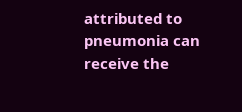attributed to pneumonia can receive the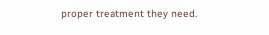proper treatment they need.